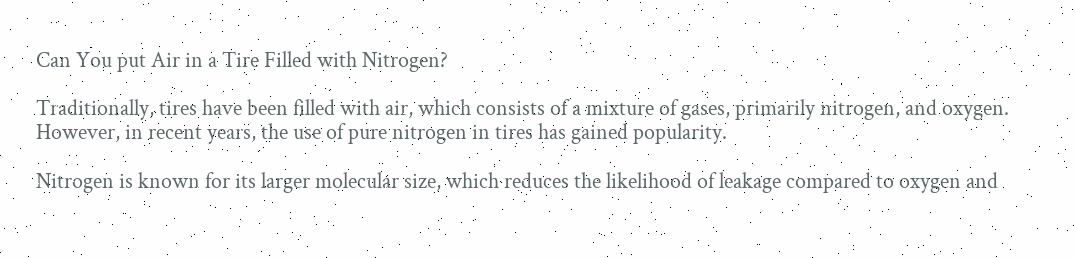Can You put Air in a Tire Filled with Nitrogen?

Traditionally, tires have been filled with air, which consists of a mixture of gases, primarily nitrogen, and oxygen. However, in recent years, the use of pure nitrogen in tires has gained popularity.

Nitrogen is known for its larger molecular size, which reduces the likelihood of leakage compared to oxygen and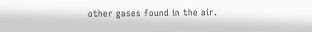other gases found in the air.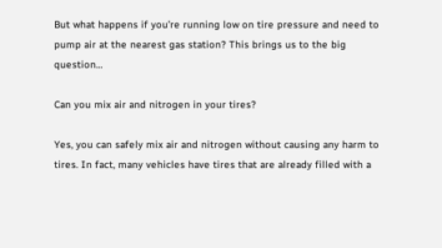But what happens if you’re running low on tire pressure and need to pump air at the nearest gas station? This brings us to the big question…

Can you mix air and nitrogen in your tires?

Yes, you can safely mix air and nitrogen without causing any harm to tires. In fact, many vehicles have tires that are already filled with a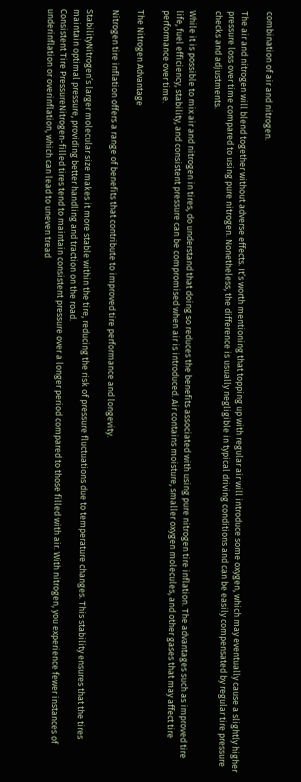combination of air and nitrogen.

The air and nitrogen will blend together without adverse effects. It’s worth mentioning that topping up with regular air will introduce some oxygen, which may eventually cause a slightly higher pressure loss over time compared to using pure nitrogen. Nonetheless, the difference is usually negligible in typical driving conditions and can be easily compensated by regular tire pressure checks and adjustments.

While it is possible to mix air and nitrogen in tires, do understand that doing so reduces the benefits associated with using pure nitrogen tire inflation. The advantages such as improved tire life, fuel efficiency, stability, and consistent pressure can be compromised when air is introduced. Air contains moisture, smaller oxygen molecules, and other gases that may affect tire performance over time.

The Nitrogen Advantage

Nitrogen tire inflation offers a range of benefits that contribute to improved tire performance and longevity.

StabilityNitrogen’s larger molecular size makes it more stable within the tire, reducing the risk of pressure fluctuations due to temperature changes. This stability ensures that the tires maintain optimal pressure, providing better handling and traction on the road.
Consistent Tire PressureNitrogen-filled tires tend to maintain consistent pressure over a longer period compared to those filled with air. With nitrogen, you experience fewer instances of underinflation or overinflation, which can lead to uneven tread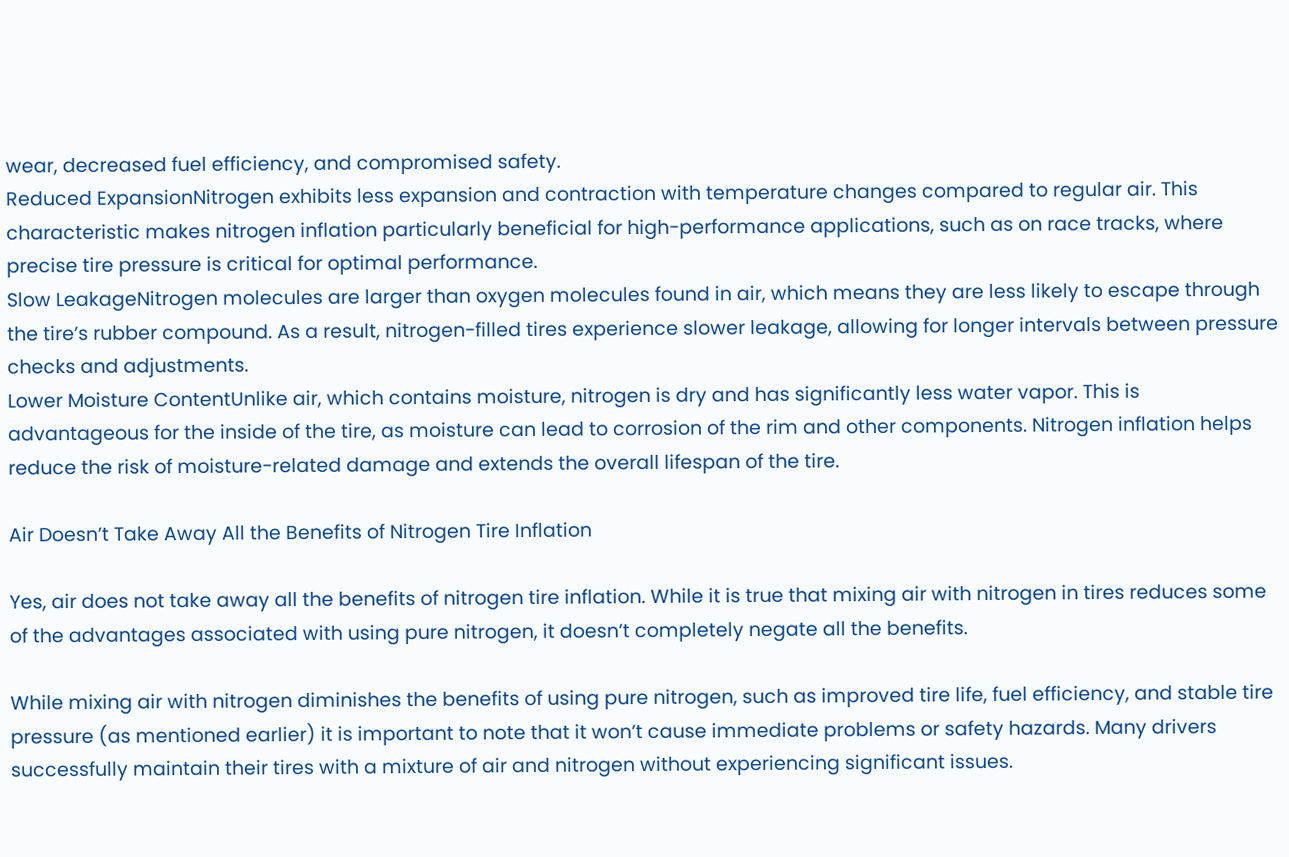wear, decreased fuel efficiency, and compromised safety.
Reduced ExpansionNitrogen exhibits less expansion and contraction with temperature changes compared to regular air. This characteristic makes nitrogen inflation particularly beneficial for high-performance applications, such as on race tracks, where precise tire pressure is critical for optimal performance.
Slow LeakageNitrogen molecules are larger than oxygen molecules found in air, which means they are less likely to escape through the tire’s rubber compound. As a result, nitrogen-filled tires experience slower leakage, allowing for longer intervals between pressure checks and adjustments.
Lower Moisture ContentUnlike air, which contains moisture, nitrogen is dry and has significantly less water vapor. This is advantageous for the inside of the tire, as moisture can lead to corrosion of the rim and other components. Nitrogen inflation helps reduce the risk of moisture-related damage and extends the overall lifespan of the tire.

Air Doesn’t Take Away All the Benefits of Nitrogen Tire Inflation

Yes, air does not take away all the benefits of nitrogen tire inflation. While it is true that mixing air with nitrogen in tires reduces some of the advantages associated with using pure nitrogen, it doesn’t completely negate all the benefits.

While mixing air with nitrogen diminishes the benefits of using pure nitrogen, such as improved tire life, fuel efficiency, and stable tire pressure (as mentioned earlier) it is important to note that it won’t cause immediate problems or safety hazards. Many drivers successfully maintain their tires with a mixture of air and nitrogen without experiencing significant issues.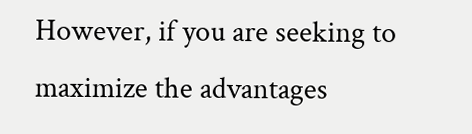However, if you are seeking to maximize the advantages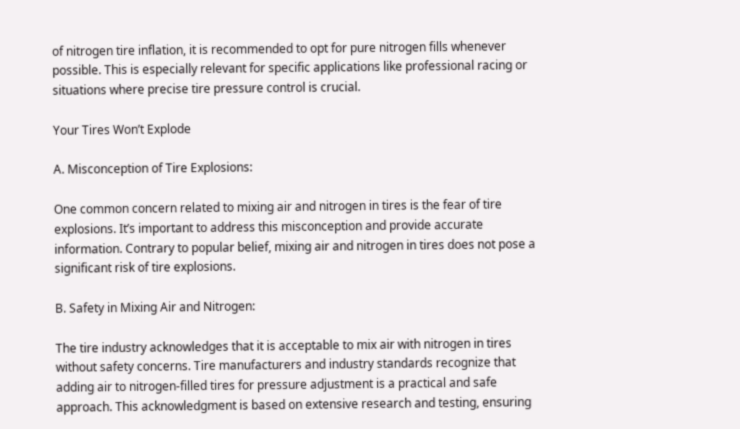of nitrogen tire inflation, it is recommended to opt for pure nitrogen fills whenever possible. This is especially relevant for specific applications like professional racing or situations where precise tire pressure control is crucial.

Your Tires Won’t Explode

A. Misconception of Tire Explosions:

One common concern related to mixing air and nitrogen in tires is the fear of tire explosions. It’s important to address this misconception and provide accurate information. Contrary to popular belief, mixing air and nitrogen in tires does not pose a significant risk of tire explosions.

B. Safety in Mixing Air and Nitrogen:

The tire industry acknowledges that it is acceptable to mix air with nitrogen in tires without safety concerns. Tire manufacturers and industry standards recognize that adding air to nitrogen-filled tires for pressure adjustment is a practical and safe approach. This acknowledgment is based on extensive research and testing, ensuring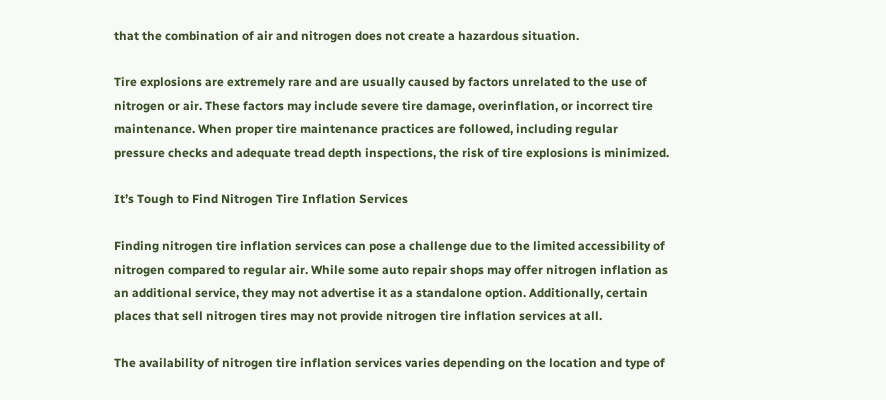that the combination of air and nitrogen does not create a hazardous situation.

Tire explosions are extremely rare and are usually caused by factors unrelated to the use of nitrogen or air. These factors may include severe tire damage, overinflation, or incorrect tire maintenance. When proper tire maintenance practices are followed, including regular pressure checks and adequate tread depth inspections, the risk of tire explosions is minimized.

It’s Tough to Find Nitrogen Tire Inflation Services

Finding nitrogen tire inflation services can pose a challenge due to the limited accessibility of nitrogen compared to regular air. While some auto repair shops may offer nitrogen inflation as an additional service, they may not advertise it as a standalone option. Additionally, certain places that sell nitrogen tires may not provide nitrogen tire inflation services at all.

The availability of nitrogen tire inflation services varies depending on the location and type of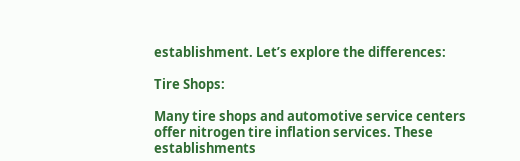establishment. Let’s explore the differences:

Tire Shops:

Many tire shops and automotive service centers offer nitrogen tire inflation services. These establishments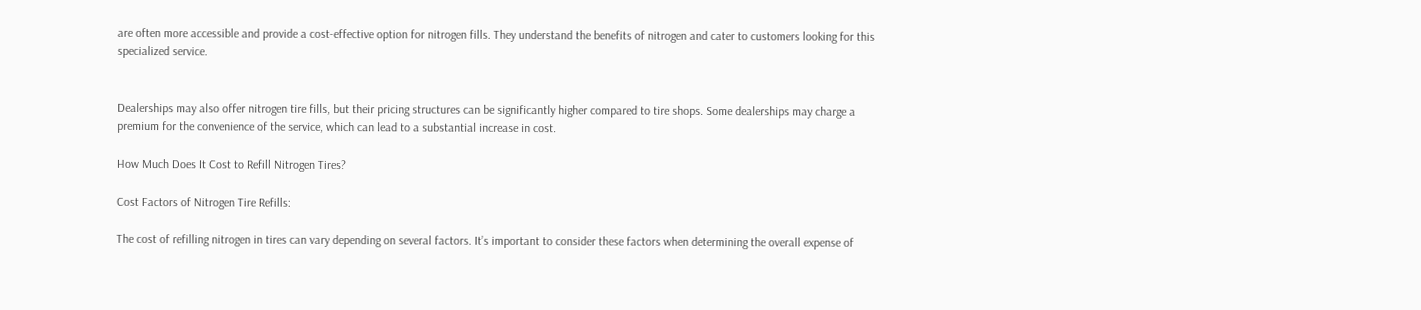are often more accessible and provide a cost-effective option for nitrogen fills. They understand the benefits of nitrogen and cater to customers looking for this specialized service.


Dealerships may also offer nitrogen tire fills, but their pricing structures can be significantly higher compared to tire shops. Some dealerships may charge a premium for the convenience of the service, which can lead to a substantial increase in cost.

How Much Does It Cost to Refill Nitrogen Tires?

Cost Factors of Nitrogen Tire Refills:

The cost of refilling nitrogen in tires can vary depending on several factors. It’s important to consider these factors when determining the overall expense of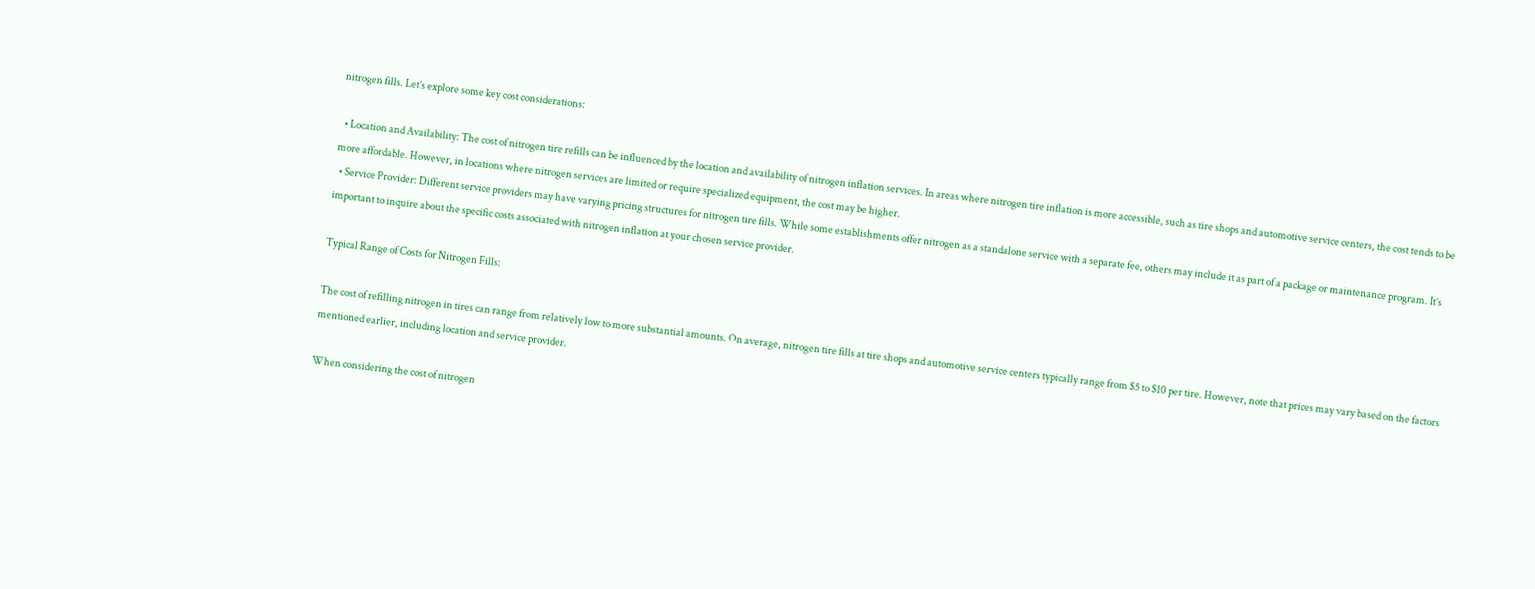nitrogen fills. Let’s explore some key cost considerations:

  • Location and Availability: The cost of nitrogen tire refills can be influenced by the location and availability of nitrogen inflation services. In areas where nitrogen tire inflation is more accessible, such as tire shops and automotive service centers, the cost tends to be more affordable. However, in locations where nitrogen services are limited or require specialized equipment, the cost may be higher.
  • Service Provider: Different service providers may have varying pricing structures for nitrogen tire fills. While some establishments offer nitrogen as a standalone service with a separate fee, others may include it as part of a package or maintenance program. It’s important to inquire about the specific costs associated with nitrogen inflation at your chosen service provider.

Typical Range of Costs for Nitrogen Fills:

The cost of refilling nitrogen in tires can range from relatively low to more substantial amounts. On average, nitrogen tire fills at tire shops and automotive service centers typically range from $5 to $10 per tire. However, note that prices may vary based on the factors mentioned earlier, including location and service provider.

When considering the cost of nitrogen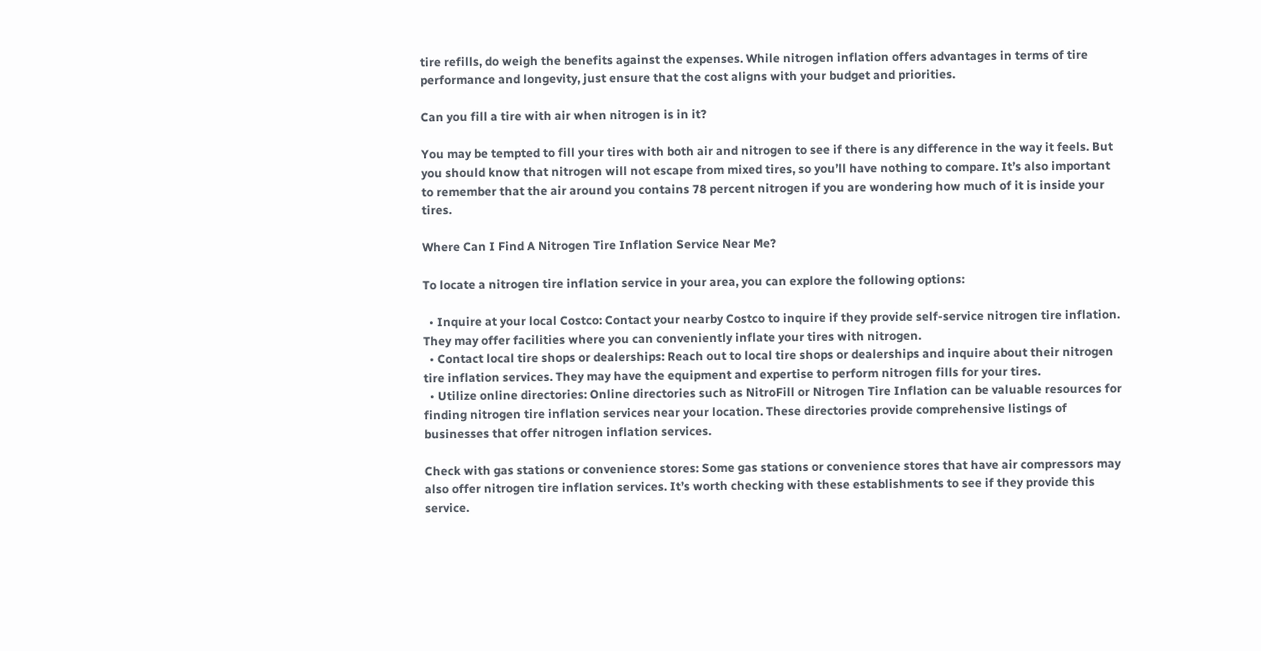tire refills, do weigh the benefits against the expenses. While nitrogen inflation offers advantages in terms of tire performance and longevity, just ensure that the cost aligns with your budget and priorities.

Can you fill a tire with air when nitrogen is in it?

You may be tempted to fill your tires with both air and nitrogen to see if there is any difference in the way it feels. But you should know that nitrogen will not escape from mixed tires, so you’ll have nothing to compare. It’s also important to remember that the air around you contains 78 percent nitrogen if you are wondering how much of it is inside your tires.

Where Can I Find A Nitrogen Tire Inflation Service Near Me?

To locate a nitrogen tire inflation service in your area, you can explore the following options:

  • Inquire at your local Costco: Contact your nearby Costco to inquire if they provide self-service nitrogen tire inflation. They may offer facilities where you can conveniently inflate your tires with nitrogen.
  • Contact local tire shops or dealerships: Reach out to local tire shops or dealerships and inquire about their nitrogen tire inflation services. They may have the equipment and expertise to perform nitrogen fills for your tires.
  • Utilize online directories: Online directories such as NitroFill or Nitrogen Tire Inflation can be valuable resources for finding nitrogen tire inflation services near your location. These directories provide comprehensive listings of businesses that offer nitrogen inflation services.

Check with gas stations or convenience stores: Some gas stations or convenience stores that have air compressors may also offer nitrogen tire inflation services. It’s worth checking with these establishments to see if they provide this service.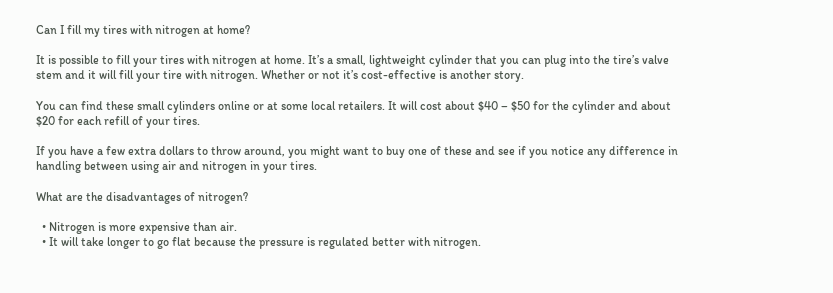Can I fill my tires with nitrogen at home?

It is possible to fill your tires with nitrogen at home. It’s a small, lightweight cylinder that you can plug into the tire’s valve stem and it will fill your tire with nitrogen. Whether or not it’s cost-effective is another story.

You can find these small cylinders online or at some local retailers. It will cost about $40 – $50 for the cylinder and about $20 for each refill of your tires.

If you have a few extra dollars to throw around, you might want to buy one of these and see if you notice any difference in handling between using air and nitrogen in your tires.

What are the disadvantages of nitrogen?

  • Nitrogen is more expensive than air.
  • It will take longer to go flat because the pressure is regulated better with nitrogen.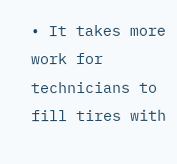• It takes more work for technicians to fill tires with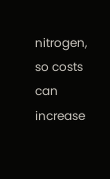nitrogen, so costs can increase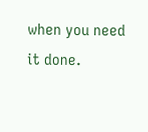when you need it done.